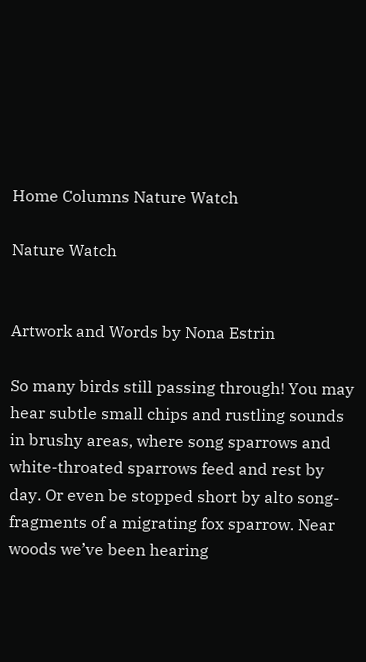Home Columns Nature Watch

Nature Watch


Artwork and Words by Nona Estrin

So many birds still passing through! You may hear subtle small chips and rustling sounds in brushy areas, where song sparrows and white-throated sparrows feed and rest by day. Or even be stopped short by alto song-fragments of a migrating fox sparrow. Near woods we’ve been hearing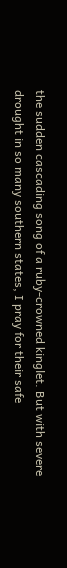the sudden cascading song of a ruby-crowned kinglet. But with severe drought in so many southern states, I pray for their safe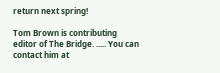return next spring!

Tom Brown is contributing editor of The Bridge. ..... You can contact him at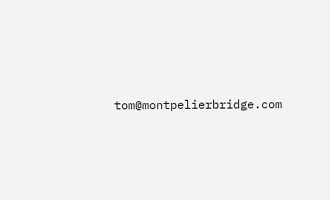tom@montpelierbridge.com